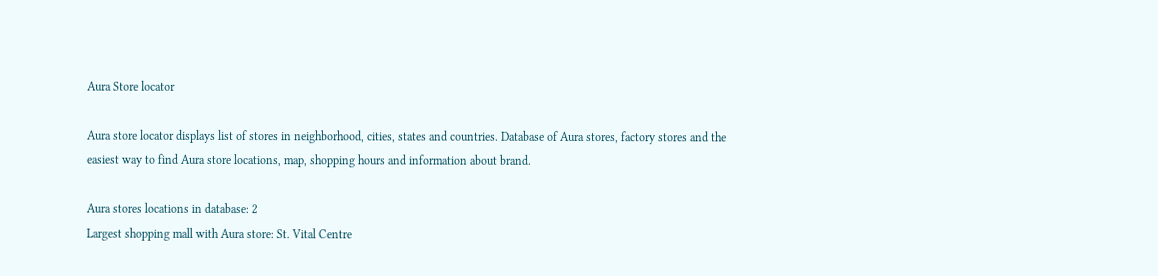Aura Store locator

Aura store locator displays list of stores in neighborhood, cities, states and countries. Database of Aura stores, factory stores and the easiest way to find Aura store locations, map, shopping hours and information about brand.

Aura stores locations in database: 2
Largest shopping mall with Aura store: St. Vital Centre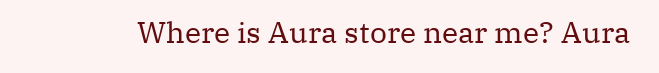Where is Aura store near me? Aura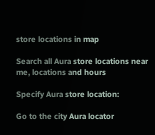store locations in map

Search all Aura store locations near me, locations and hours

Specify Aura store location:

Go to the city Aura locator